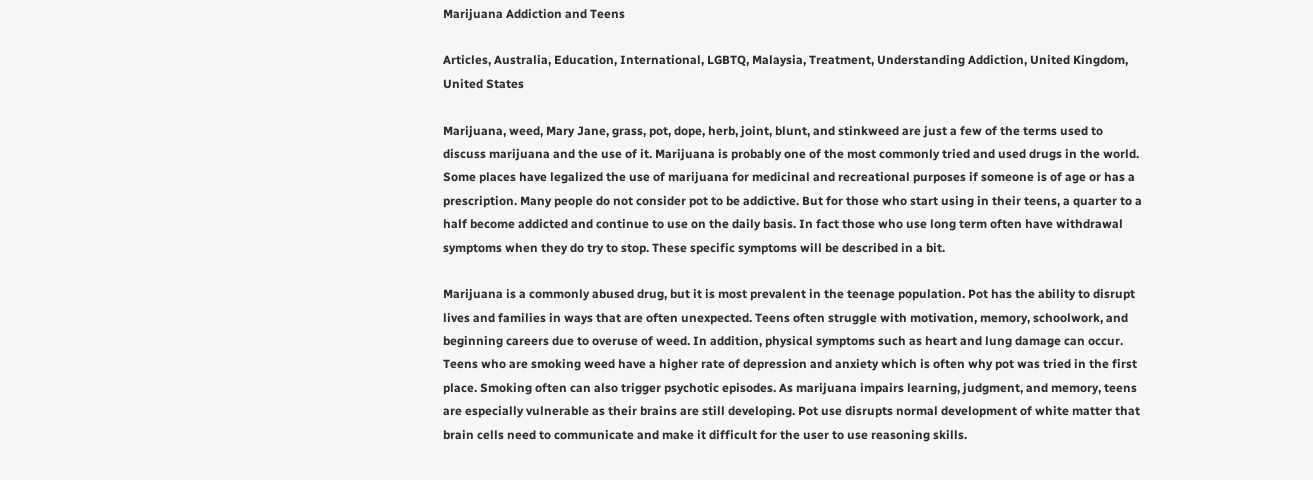Marijuana Addiction and Teens

Articles, Australia, Education, International, LGBTQ, Malaysia, Treatment, Understanding Addiction, United Kingdom, United States

Marijuana, weed, Mary Jane, grass, pot, dope, herb, joint, blunt, and stinkweed are just a few of the terms used to discuss marijuana and the use of it. Marijuana is probably one of the most commonly tried and used drugs in the world. Some places have legalized the use of marijuana for medicinal and recreational purposes if someone is of age or has a prescription. Many people do not consider pot to be addictive. But for those who start using in their teens, a quarter to a half become addicted and continue to use on the daily basis. In fact those who use long term often have withdrawal symptoms when they do try to stop. These specific symptoms will be described in a bit.

Marijuana is a commonly abused drug, but it is most prevalent in the teenage population. Pot has the ability to disrupt lives and families in ways that are often unexpected. Teens often struggle with motivation, memory, schoolwork, and beginning careers due to overuse of weed. In addition, physical symptoms such as heart and lung damage can occur. Teens who are smoking weed have a higher rate of depression and anxiety which is often why pot was tried in the first place. Smoking often can also trigger psychotic episodes. As marijuana impairs learning, judgment, and memory, teens are especially vulnerable as their brains are still developing. Pot use disrupts normal development of white matter that brain cells need to communicate and make it difficult for the user to use reasoning skills.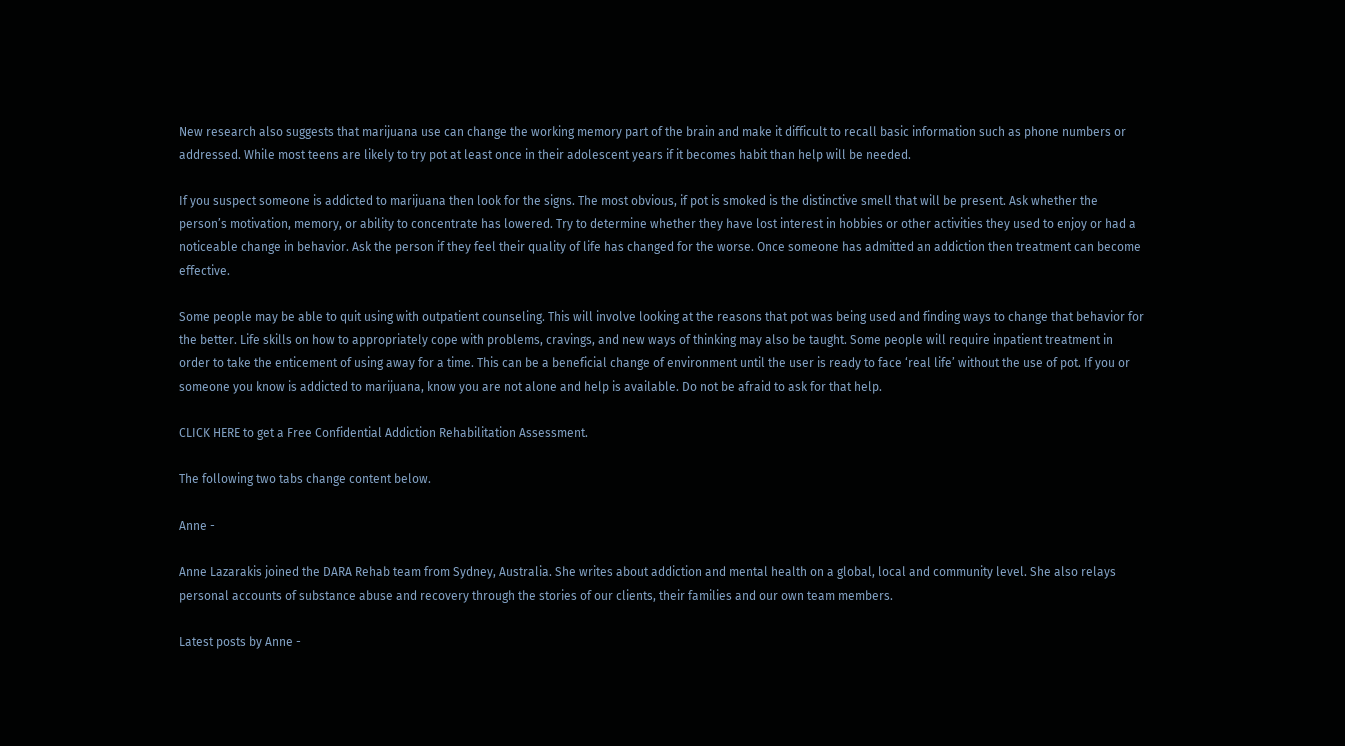New research also suggests that marijuana use can change the working memory part of the brain and make it difficult to recall basic information such as phone numbers or addressed. While most teens are likely to try pot at least once in their adolescent years if it becomes habit than help will be needed.

If you suspect someone is addicted to marijuana then look for the signs. The most obvious, if pot is smoked is the distinctive smell that will be present. Ask whether the person’s motivation, memory, or ability to concentrate has lowered. Try to determine whether they have lost interest in hobbies or other activities they used to enjoy or had a noticeable change in behavior. Ask the person if they feel their quality of life has changed for the worse. Once someone has admitted an addiction then treatment can become effective.

Some people may be able to quit using with outpatient counseling. This will involve looking at the reasons that pot was being used and finding ways to change that behavior for the better. Life skills on how to appropriately cope with problems, cravings, and new ways of thinking may also be taught. Some people will require inpatient treatment in order to take the enticement of using away for a time. This can be a beneficial change of environment until the user is ready to face ‘real life’ without the use of pot. If you or someone you know is addicted to marijuana, know you are not alone and help is available. Do not be afraid to ask for that help.

CLICK HERE to get a Free Confidential Addiction Rehabilitation Assessment.

The following two tabs change content below.

Anne -

Anne Lazarakis joined the DARA Rehab team from Sydney, Australia. She writes about addiction and mental health on a global, local and community level. She also relays personal accounts of substance abuse and recovery through the stories of our clients, their families and our own team members.

Latest posts by Anne -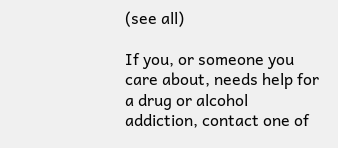(see all)

If you, or someone you care about, needs help for a drug or alcohol addiction, contact one of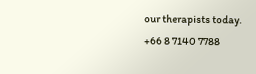our therapists today.
+66 8 7140 7788